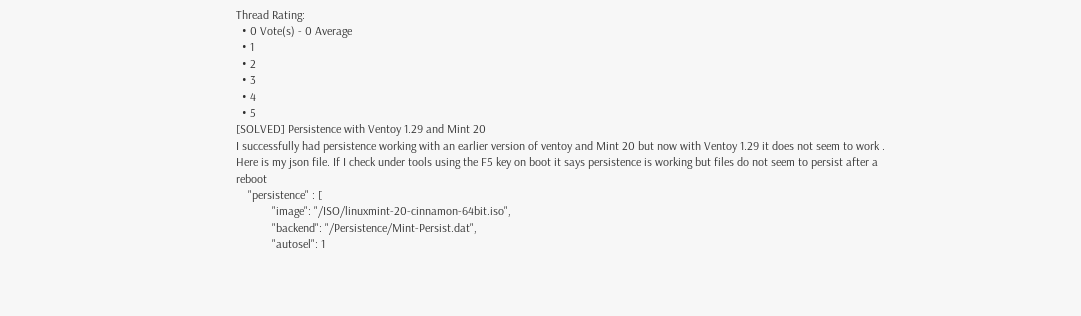Thread Rating:
  • 0 Vote(s) - 0 Average
  • 1
  • 2
  • 3
  • 4
  • 5
[SOLVED] Persistence with Ventoy 1.29 and Mint 20
I successfully had persistence working with an earlier version of ventoy and Mint 20 but now with Ventoy 1.29 it does not seem to work .
Here is my json file. If I check under tools using the F5 key on boot it says persistence is working but files do not seem to persist after a reboot
    "persistence" : [
            "image": "/ISO/linuxmint-20-cinnamon-64bit.iso",
            "backend": "/Persistence/Mint-Persist.dat",
            "autosel": 1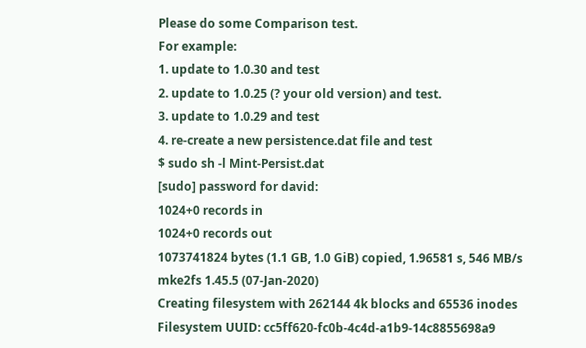Please do some Comparison test.
For example:
1. update to 1.0.30 and test
2. update to 1.0.25 (? your old version) and test.
3. update to 1.0.29 and test
4. re-create a new persistence.dat file and test
$ sudo sh -l Mint-Persist.dat
[sudo] password for david:
1024+0 records in
1024+0 records out
1073741824 bytes (1.1 GB, 1.0 GiB) copied, 1.96581 s, 546 MB/s
mke2fs 1.45.5 (07-Jan-2020)
Creating filesystem with 262144 4k blocks and 65536 inodes
Filesystem UUID: cc5ff620-fc0b-4c4d-a1b9-14c8855698a9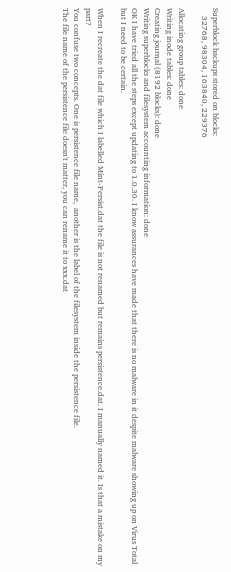Superblock backups stored on blocks:
    32768, 98304, 163840, 229376

Allocating group tables: done
Writing inode tables: done
Creating journal (8192 blocks): done
Writing superblocks and filesystem accounting information: done
OK I have tried all the steps except updating to 1.0.30. I know assurances have made that there is no malware in it despite malware showing up on Virus Total but I need to be certain.

When I recreate the dat file which I labelled Mint-Persist.dat the file is not renamed but remains persistence.dat. I manually named it. Is that a mistake on my part?
You confuse two concepts. One is persistence file name,  another is the label of the filesystem inside the persistence file.
The file name of the persistence file doesn't matter, you can rename it to xxx.dat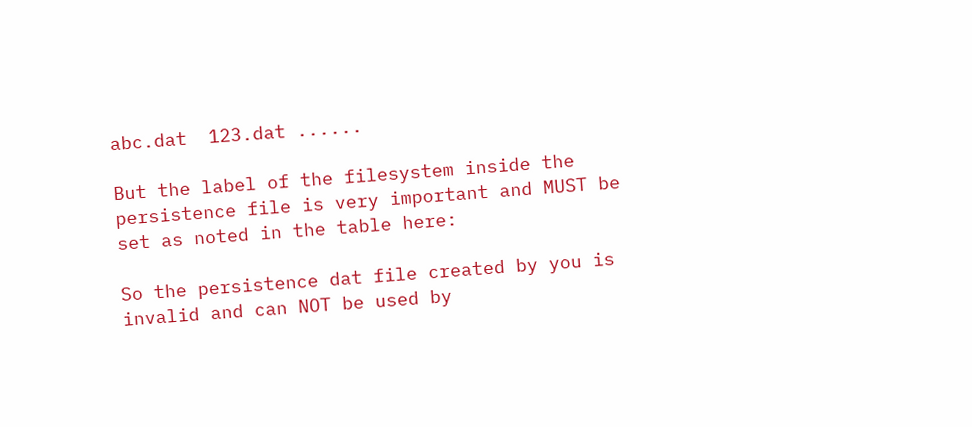abc.dat  123.dat ......

But the label of the filesystem inside the persistence file is very important and MUST be set as noted in the table here:

So the persistence dat file created by you is invalid and can NOT be used by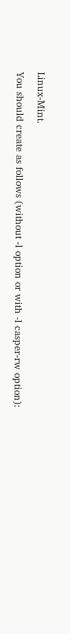Linux-Mint.
You should create as follows (without -l option or with -l casper-rw option):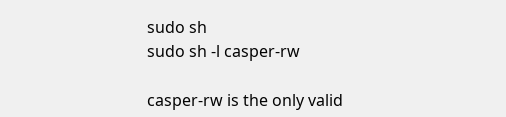sudo sh
sudo sh -l casper-rw

casper-rw is the only valid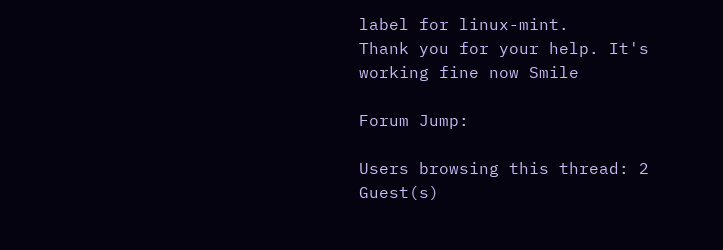label for linux-mint.
Thank you for your help. It's working fine now Smile

Forum Jump:

Users browsing this thread: 2 Guest(s)